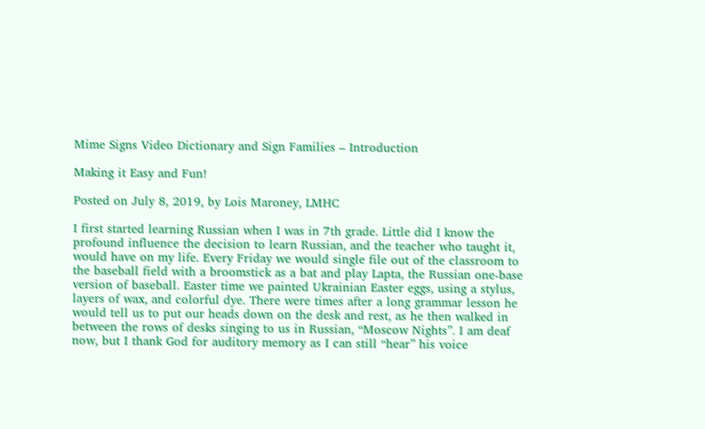Mime Signs Video Dictionary and Sign Families – Introduction

Making it Easy and Fun!

Posted on July 8, 2019, by Lois Maroney, LMHC

I first started learning Russian when I was in 7th grade. Little did I know the profound influence the decision to learn Russian, and the teacher who taught it, would have on my life. Every Friday we would single file out of the classroom to the baseball field with a broomstick as a bat and play Lapta, the Russian one-base version of baseball. Easter time we painted Ukrainian Easter eggs, using a stylus, layers of wax, and colorful dye. There were times after a long grammar lesson he would tell us to put our heads down on the desk and rest, as he then walked in between the rows of desks singing to us in Russian, “Moscow Nights”. I am deaf now, but I thank God for auditory memory as I can still “hear” his voice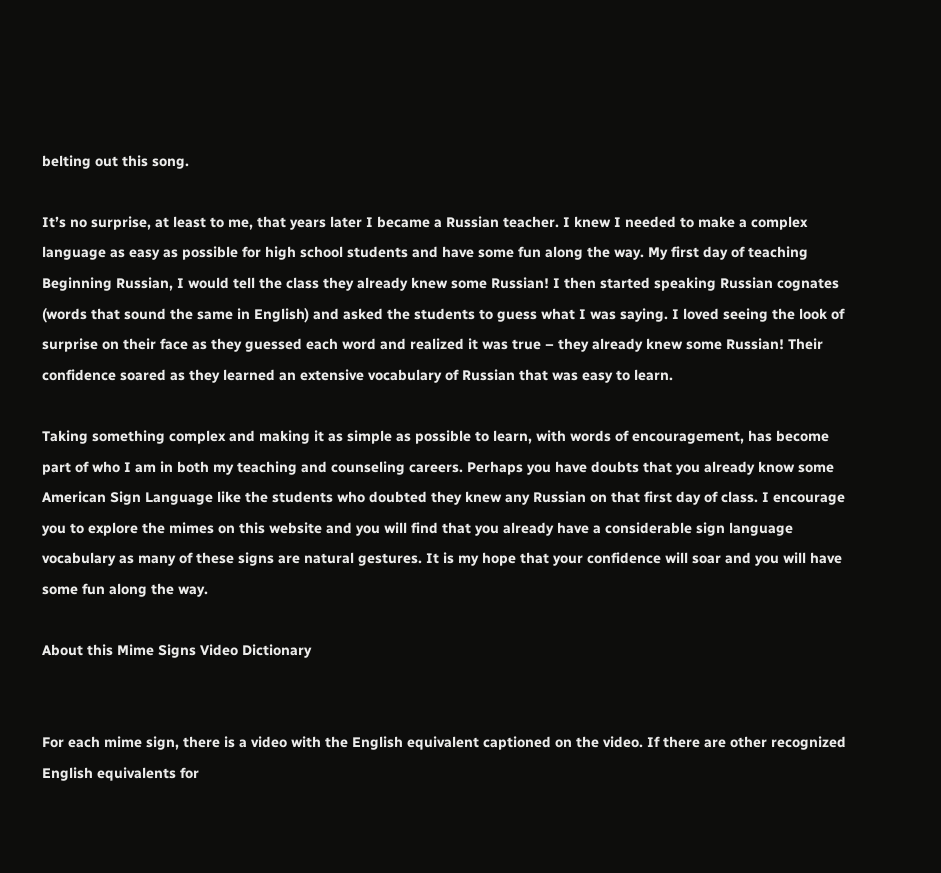belting out this song.

It’s no surprise, at least to me, that years later I became a Russian teacher. I knew I needed to make a complex language as easy as possible for high school students and have some fun along the way. My first day of teaching Beginning Russian, I would tell the class they already knew some Russian! I then started speaking Russian cognates (words that sound the same in English) and asked the students to guess what I was saying. I loved seeing the look of surprise on their face as they guessed each word and realized it was true – they already knew some Russian! Their confidence soared as they learned an extensive vocabulary of Russian that was easy to learn.

Taking something complex and making it as simple as possible to learn, with words of encouragement, has become part of who I am in both my teaching and counseling careers. Perhaps you have doubts that you already know some American Sign Language like the students who doubted they knew any Russian on that first day of class. I encourage you to explore the mimes on this website and you will find that you already have a considerable sign language vocabulary as many of these signs are natural gestures. It is my hope that your confidence will soar and you will have some fun along the way.

About this Mime Signs Video Dictionary


For each mime sign, there is a video with the English equivalent captioned on the video. If there are other recognized English equivalents for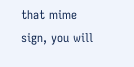that mime sign, you will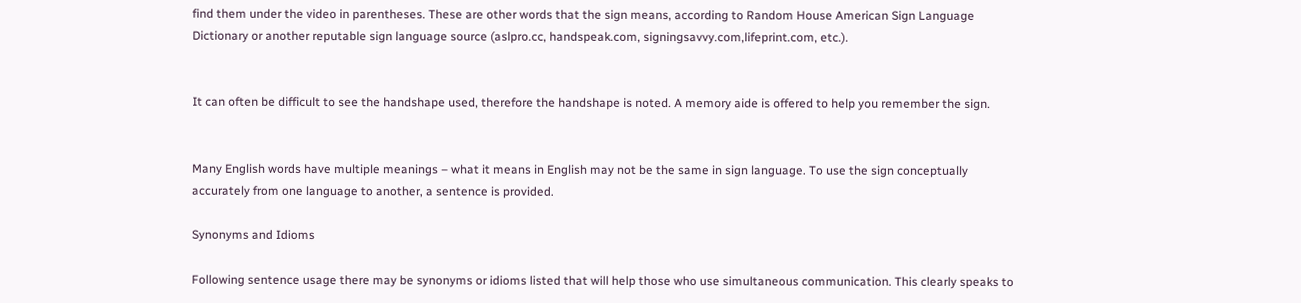find them under the video in parentheses. These are other words that the sign means, according to Random House American Sign Language Dictionary or another reputable sign language source (aslpro.cc, handspeak.com, signingsavvy.com,lifeprint.com, etc.).


It can often be difficult to see the handshape used, therefore the handshape is noted. A memory aide is offered to help you remember the sign.


Many English words have multiple meanings – what it means in English may not be the same in sign language. To use the sign conceptually accurately from one language to another, a sentence is provided.

Synonyms and Idioms

Following sentence usage there may be synonyms or idioms listed that will help those who use simultaneous communication. This clearly speaks to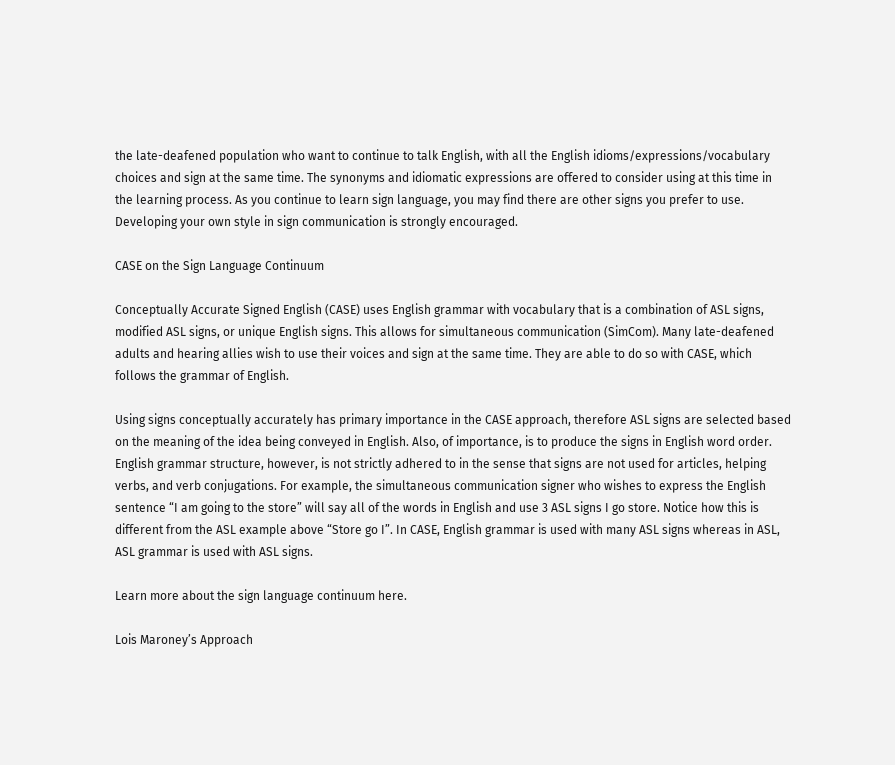the late-deafened population who want to continue to talk English, with all the English idioms/expressions/vocabulary choices and sign at the same time. The synonyms and idiomatic expressions are offered to consider using at this time in the learning process. As you continue to learn sign language, you may find there are other signs you prefer to use. Developing your own style in sign communication is strongly encouraged.

CASE on the Sign Language Continuum

Conceptually Accurate Signed English (CASE) uses English grammar with vocabulary that is a combination of ASL signs, modified ASL signs, or unique English signs. This allows for simultaneous communication (SimCom). Many late-deafened adults and hearing allies wish to use their voices and sign at the same time. They are able to do so with CASE, which follows the grammar of English.

Using signs conceptually accurately has primary importance in the CASE approach, therefore ASL signs are selected based on the meaning of the idea being conveyed in English. Also, of importance, is to produce the signs in English word order. English grammar structure, however, is not strictly adhered to in the sense that signs are not used for articles, helping verbs, and verb conjugations. For example, the simultaneous communication signer who wishes to express the English sentence “I am going to the store” will say all of the words in English and use 3 ASL signs I go store. Notice how this is different from the ASL example above “Store go I”. In CASE, English grammar is used with many ASL signs whereas in ASL, ASL grammar is used with ASL signs.

Learn more about the sign language continuum here.

Lois Maroney’s Approach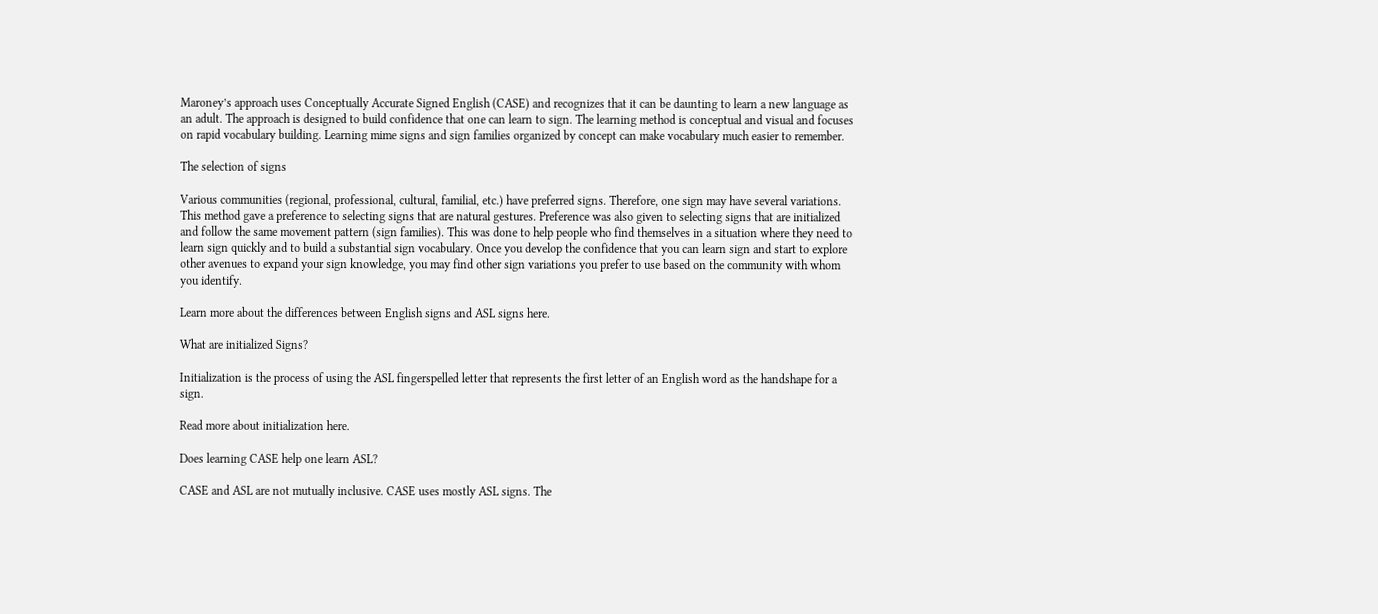Maroney’s approach uses Conceptually Accurate Signed English (CASE) and recognizes that it can be daunting to learn a new language as an adult. The approach is designed to build confidence that one can learn to sign. The learning method is conceptual and visual and focuses on rapid vocabulary building. Learning mime signs and sign families organized by concept can make vocabulary much easier to remember.

The selection of signs

Various communities (regional, professional, cultural, familial, etc.) have preferred signs. Therefore, one sign may have several variations. This method gave a preference to selecting signs that are natural gestures. Preference was also given to selecting signs that are initialized and follow the same movement pattern (sign families). This was done to help people who find themselves in a situation where they need to learn sign quickly and to build a substantial sign vocabulary. Once you develop the confidence that you can learn sign and start to explore other avenues to expand your sign knowledge, you may find other sign variations you prefer to use based on the community with whom you identify.

Learn more about the differences between English signs and ASL signs here.

What are initialized Signs?

Initialization is the process of using the ASL fingerspelled letter that represents the first letter of an English word as the handshape for a sign.

Read more about initialization here.

Does learning CASE help one learn ASL?

CASE and ASL are not mutually inclusive. CASE uses mostly ASL signs. The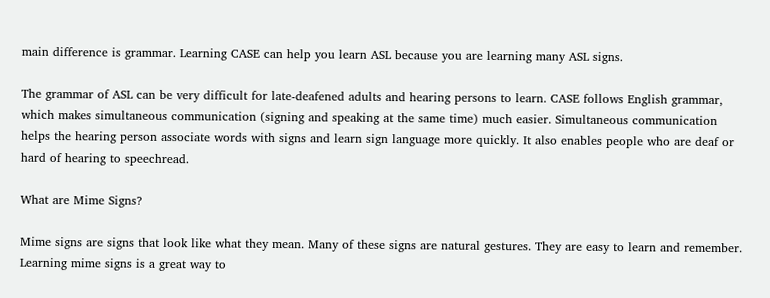main difference is grammar. Learning CASE can help you learn ASL because you are learning many ASL signs.

The grammar of ASL can be very difficult for late-deafened adults and hearing persons to learn. CASE follows English grammar, which makes simultaneous communication (signing and speaking at the same time) much easier. Simultaneous communication helps the hearing person associate words with signs and learn sign language more quickly. It also enables people who are deaf or hard of hearing to speechread.

What are Mime Signs?

Mime signs are signs that look like what they mean. Many of these signs are natural gestures. They are easy to learn and remember. Learning mime signs is a great way to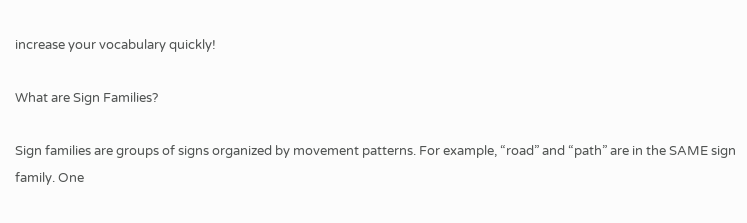increase your vocabulary quickly!

What are Sign Families?

Sign families are groups of signs organized by movement patterns. For example, “road” and “path” are in the SAME sign family. One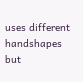uses different handshapes but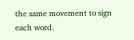the same movement to sign each word.